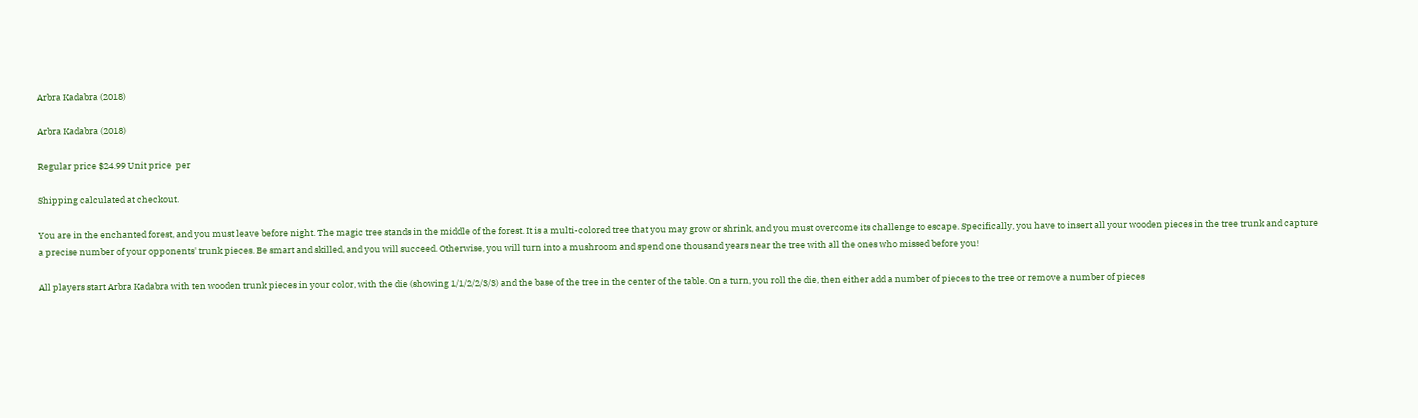Arbra Kadabra (2018)

Arbra Kadabra (2018)

Regular price $24.99 Unit price  per

Shipping calculated at checkout.

You are in the enchanted forest, and you must leave before night. The magic tree stands in the middle of the forest. It is a multi-colored tree that you may grow or shrink, and you must overcome its challenge to escape. Specifically, you have to insert all your wooden pieces in the tree trunk and capture a precise number of your opponents' trunk pieces. Be smart and skilled, and you will succeed. Otherwise, you will turn into a mushroom and spend one thousand years near the tree with all the ones who missed before you!

All players start Arbra Kadabra with ten wooden trunk pieces in your color, with the die (showing 1/1/2/2/3/3) and the base of the tree in the center of the table. On a turn, you roll the die, then either add a number of pieces to the tree or remove a number of pieces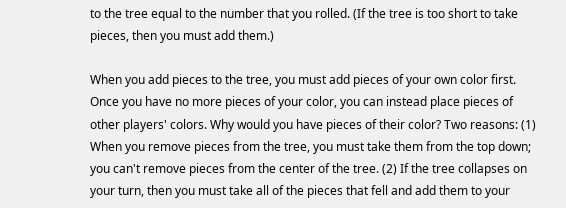to the tree equal to the number that you rolled. (If the tree is too short to take pieces, then you must add them.)

When you add pieces to the tree, you must add pieces of your own color first. Once you have no more pieces of your color, you can instead place pieces of other players' colors. Why would you have pieces of their color? Two reasons: (1) When you remove pieces from the tree, you must take them from the top down; you can't remove pieces from the center of the tree. (2) If the tree collapses on your turn, then you must take all of the pieces that fell and add them to your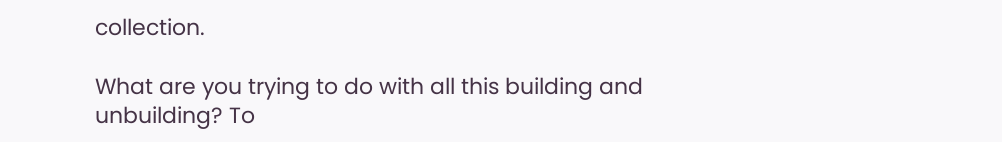collection.

What are you trying to do with all this building and unbuilding? To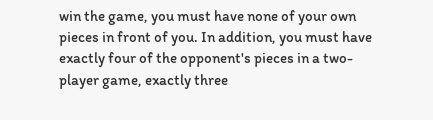win the game, you must have none of your own pieces in front of you. In addition, you must have exactly four of the opponent's pieces in a two-player game, exactly three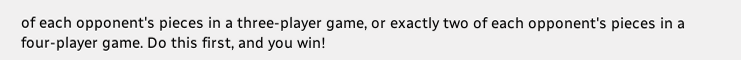of each opponent's pieces in a three-player game, or exactly two of each opponent's pieces in a four-player game. Do this first, and you win!